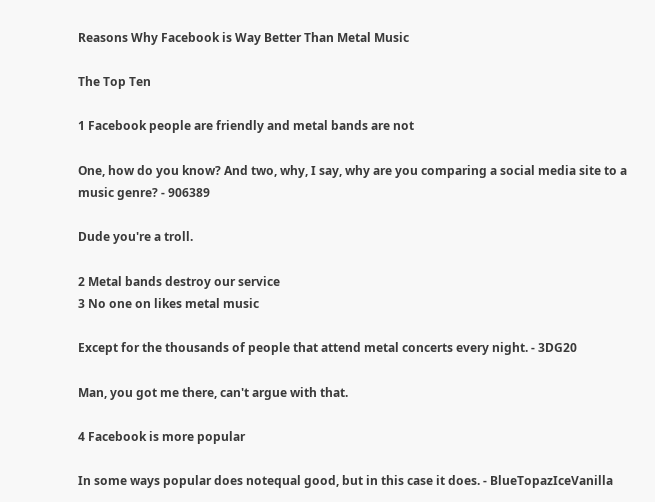Reasons Why Facebook is Way Better Than Metal Music

The Top Ten

1 Facebook people are friendly and metal bands are not

One, how do you know? And two, why, I say, why are you comparing a social media site to a music genre? - 906389

Dude you're a troll.

2 Metal bands destroy our service
3 No one on likes metal music

Except for the thousands of people that attend metal concerts every night. - 3DG20

Man, you got me there, can't argue with that.

4 Facebook is more popular

In some ways popular does notequal good, but in this case it does. - BlueTopazIceVanilla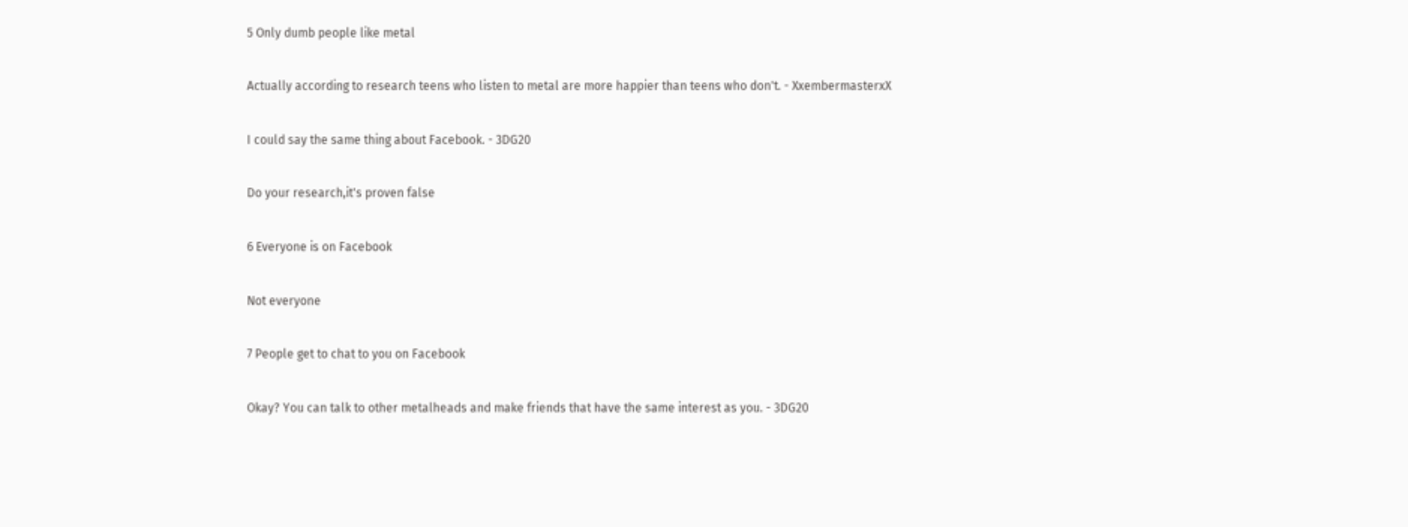5 Only dumb people like metal

Actually according to research teens who listen to metal are more happier than teens who don't. - XxembermasterxX

I could say the same thing about Facebook. - 3DG20

Do your research,it's proven false

6 Everyone is on Facebook

Not everyone

7 People get to chat to you on Facebook

Okay? You can talk to other metalheads and make friends that have the same interest as you. - 3DG20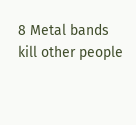8 Metal bands kill other people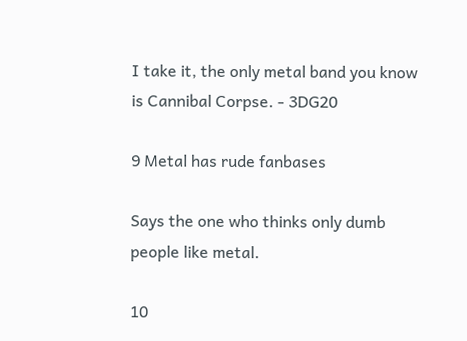I take it, the only metal band you know is Cannibal Corpse. - 3DG20

9 Metal has rude fanbases

Says the one who thinks only dumb people like metal.

10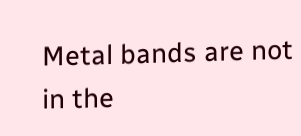Metal bands are not in the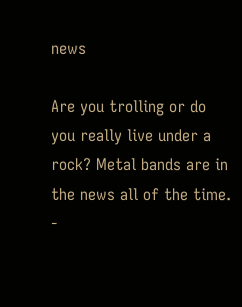news

Are you trolling or do you really live under a rock? Metal bands are in the news all of the time. -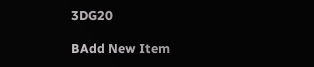3DG20

BAdd New Item